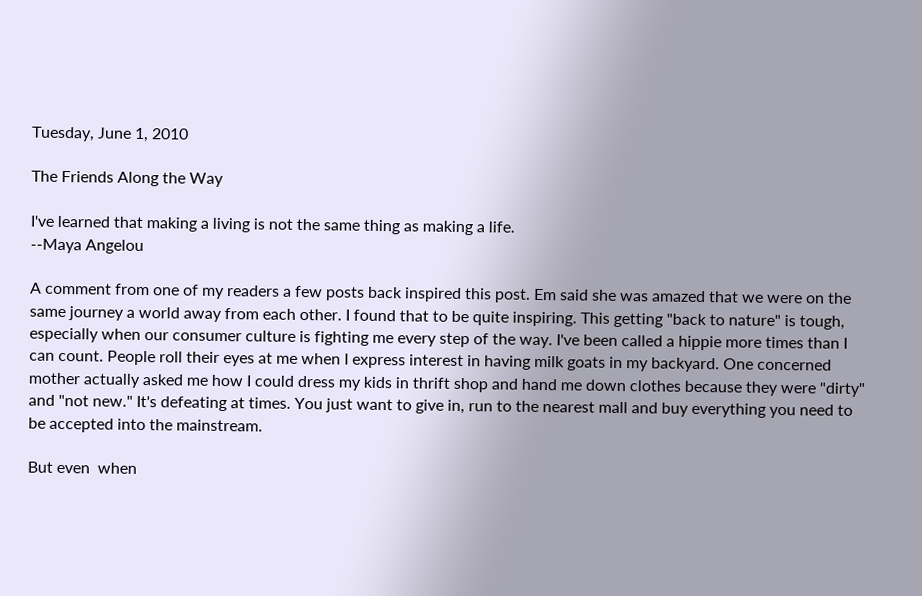Tuesday, June 1, 2010

The Friends Along the Way

I've learned that making a living is not the same thing as making a life.
--Maya Angelou

A comment from one of my readers a few posts back inspired this post. Em said she was amazed that we were on the same journey a world away from each other. I found that to be quite inspiring. This getting "back to nature" is tough, especially when our consumer culture is fighting me every step of the way. I've been called a hippie more times than I can count. People roll their eyes at me when I express interest in having milk goats in my backyard. One concerned mother actually asked me how I could dress my kids in thrift shop and hand me down clothes because they were "dirty" and "not new." It's defeating at times. You just want to give in, run to the nearest mall and buy everything you need to be accepted into the mainstream.

But even  when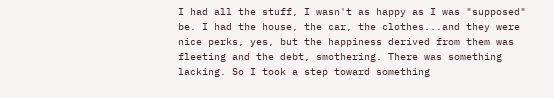I had all the stuff, I wasn't as happy as I was "supposed" be. I had the house, the car, the clothes...and they were nice perks, yes, but the happiness derived from them was fleeting and the debt, smothering. There was something lacking. So I took a step toward something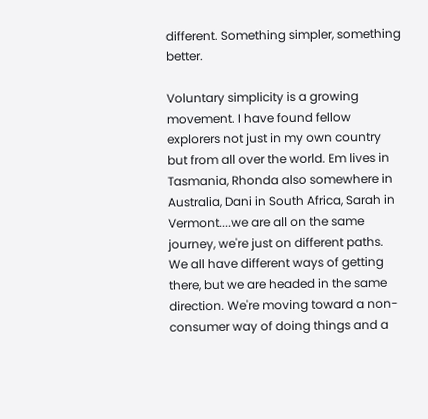different. Something simpler, something better.

Voluntary simplicity is a growing movement. I have found fellow explorers not just in my own country but from all over the world. Em lives in Tasmania, Rhonda also somewhere in Australia, Dani in South Africa, Sarah in Vermont....we are all on the same journey, we're just on different paths. We all have different ways of getting there, but we are headed in the same direction. We're moving toward a non-consumer way of doing things and a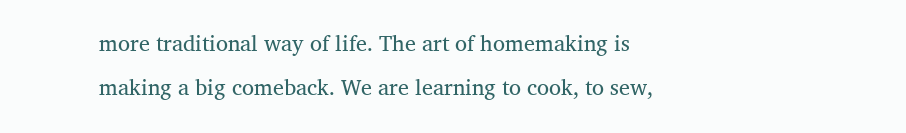more traditional way of life. The art of homemaking is making a big comeback. We are learning to cook, to sew,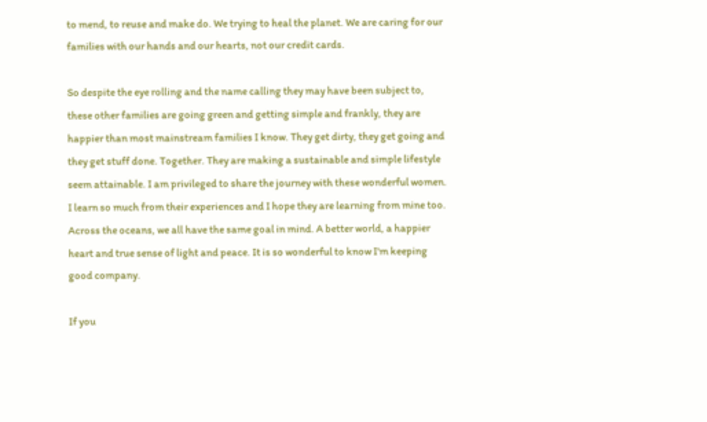to mend, to reuse and make do. We trying to heal the planet. We are caring for our families with our hands and our hearts, not our credit cards.

So despite the eye rolling and the name calling they may have been subject to, these other families are going green and getting simple and frankly, they are happier than most mainstream families I know. They get dirty, they get going and they get stuff done. Together. They are making a sustainable and simple lifestyle seem attainable. I am privileged to share the journey with these wonderful women. I learn so much from their experiences and I hope they are learning from mine too. Across the oceans, we all have the same goal in mind. A better world, a happier heart and true sense of light and peace. It is so wonderful to know I'm keeping good company.

If you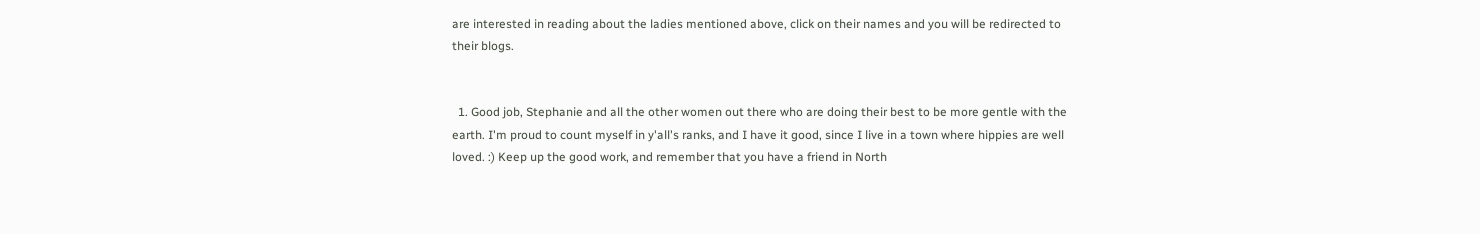are interested in reading about the ladies mentioned above, click on their names and you will be redirected to their blogs.


  1. Good job, Stephanie and all the other women out there who are doing their best to be more gentle with the earth. I'm proud to count myself in y'all's ranks, and I have it good, since I live in a town where hippies are well loved. :) Keep up the good work, and remember that you have a friend in North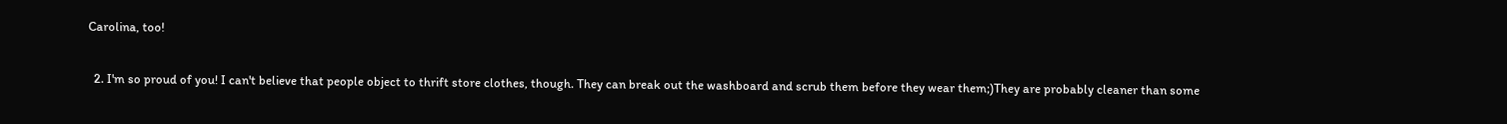Carolina, too!

  2. I'm so proud of you! I can't believe that people object to thrift store clothes, though. They can break out the washboard and scrub them before they wear them;)They are probably cleaner than some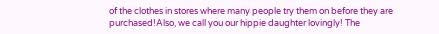of the clothes in stores where many people try them on before they are purchased!Also, we call you our hippie daughter lovingly! The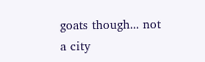goats though... not a city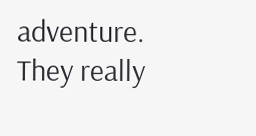adventure. They really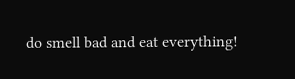do smell bad and eat everything!